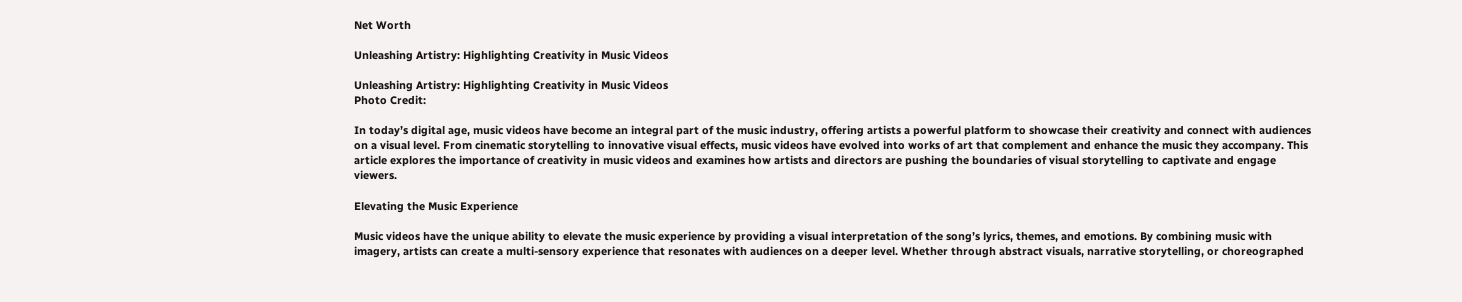Net Worth

Unleashing Artistry: Highlighting Creativity in Music Videos

Unleashing Artistry: Highlighting Creativity in Music Videos
Photo Credit:

In today’s digital age, music videos have become an integral part of the music industry, offering artists a powerful platform to showcase their creativity and connect with audiences on a visual level. From cinematic storytelling to innovative visual effects, music videos have evolved into works of art that complement and enhance the music they accompany. This article explores the importance of creativity in music videos and examines how artists and directors are pushing the boundaries of visual storytelling to captivate and engage viewers.

Elevating the Music Experience

Music videos have the unique ability to elevate the music experience by providing a visual interpretation of the song’s lyrics, themes, and emotions. By combining music with imagery, artists can create a multi-sensory experience that resonates with audiences on a deeper level. Whether through abstract visuals, narrative storytelling, or choreographed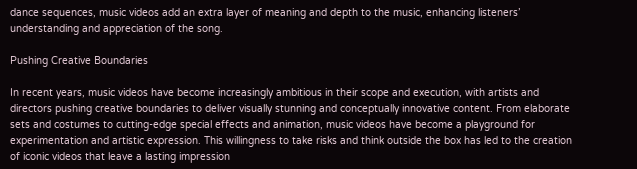dance sequences, music videos add an extra layer of meaning and depth to the music, enhancing listeners’ understanding and appreciation of the song.

Pushing Creative Boundaries

In recent years, music videos have become increasingly ambitious in their scope and execution, with artists and directors pushing creative boundaries to deliver visually stunning and conceptually innovative content. From elaborate sets and costumes to cutting-edge special effects and animation, music videos have become a playground for experimentation and artistic expression. This willingness to take risks and think outside the box has led to the creation of iconic videos that leave a lasting impression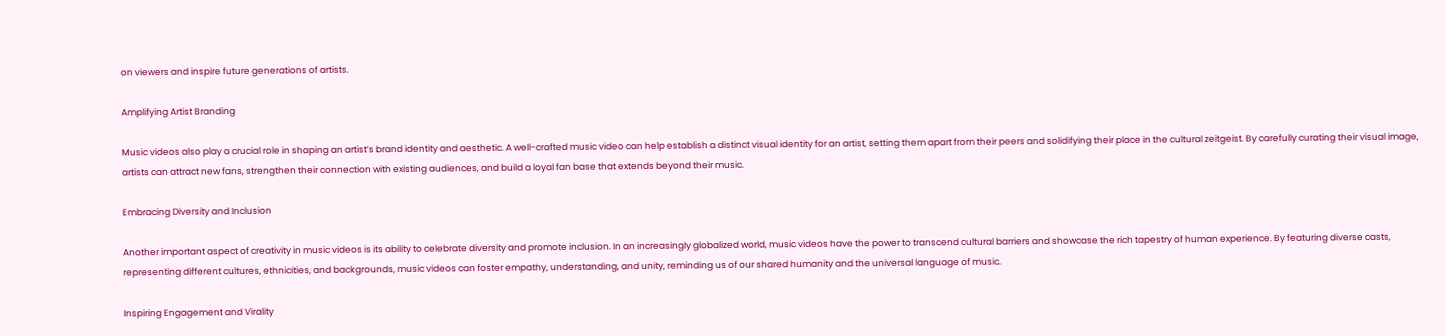on viewers and inspire future generations of artists.

Amplifying Artist Branding

Music videos also play a crucial role in shaping an artist’s brand identity and aesthetic. A well-crafted music video can help establish a distinct visual identity for an artist, setting them apart from their peers and solidifying their place in the cultural zeitgeist. By carefully curating their visual image, artists can attract new fans, strengthen their connection with existing audiences, and build a loyal fan base that extends beyond their music.

Embracing Diversity and Inclusion

Another important aspect of creativity in music videos is its ability to celebrate diversity and promote inclusion. In an increasingly globalized world, music videos have the power to transcend cultural barriers and showcase the rich tapestry of human experience. By featuring diverse casts, representing different cultures, ethnicities, and backgrounds, music videos can foster empathy, understanding, and unity, reminding us of our shared humanity and the universal language of music.

Inspiring Engagement and Virality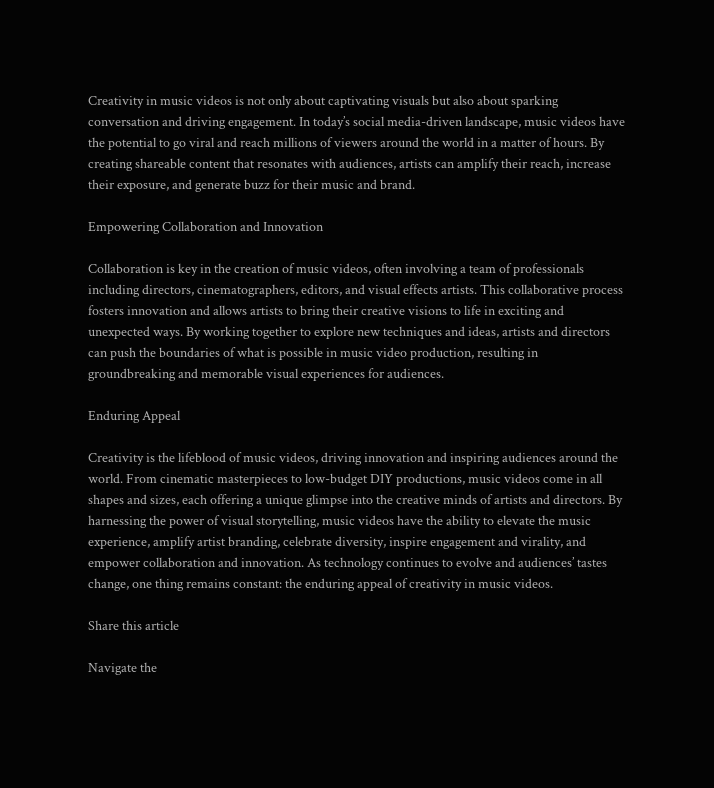Creativity in music videos is not only about captivating visuals but also about sparking conversation and driving engagement. In today’s social media-driven landscape, music videos have the potential to go viral and reach millions of viewers around the world in a matter of hours. By creating shareable content that resonates with audiences, artists can amplify their reach, increase their exposure, and generate buzz for their music and brand.

Empowering Collaboration and Innovation

Collaboration is key in the creation of music videos, often involving a team of professionals including directors, cinematographers, editors, and visual effects artists. This collaborative process fosters innovation and allows artists to bring their creative visions to life in exciting and unexpected ways. By working together to explore new techniques and ideas, artists and directors can push the boundaries of what is possible in music video production, resulting in groundbreaking and memorable visual experiences for audiences.

Enduring Appeal

Creativity is the lifeblood of music videos, driving innovation and inspiring audiences around the world. From cinematic masterpieces to low-budget DIY productions, music videos come in all shapes and sizes, each offering a unique glimpse into the creative minds of artists and directors. By harnessing the power of visual storytelling, music videos have the ability to elevate the music experience, amplify artist branding, celebrate diversity, inspire engagement and virality, and empower collaboration and innovation. As technology continues to evolve and audiences’ tastes change, one thing remains constant: the enduring appeal of creativity in music videos.

Share this article

Navigate the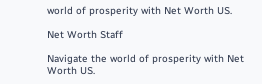world of prosperity with Net Worth US.

Net Worth Staff

Navigate the world of prosperity with Net Worth US.